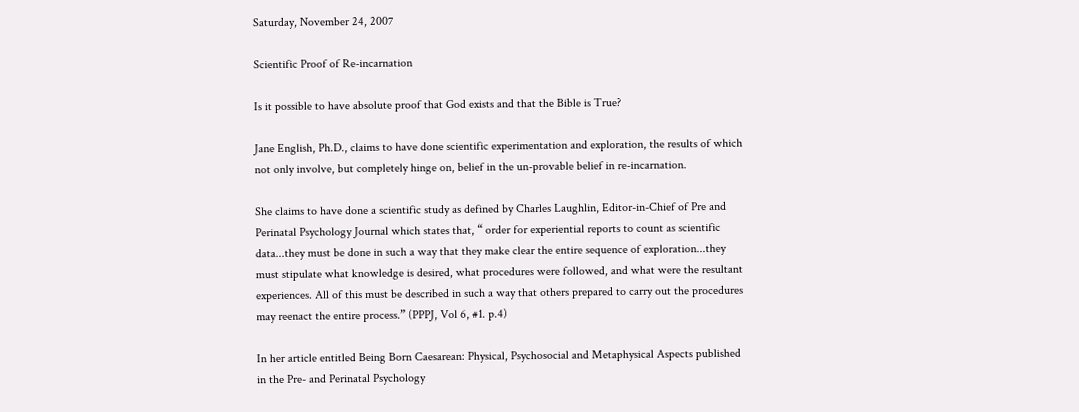Saturday, November 24, 2007

Scientific Proof of Re-incarnation

Is it possible to have absolute proof that God exists and that the Bible is True?

Jane English, Ph.D., claims to have done scientific experimentation and exploration, the results of which not only involve, but completely hinge on, belief in the un-provable belief in re-incarnation.

She claims to have done a scientific study as defined by Charles Laughlin, Editor-in-Chief of Pre and Perinatal Psychology Journal which states that, “ order for experiential reports to count as scientific data...they must be done in such a way that they make clear the entire sequence of exploration...they must stipulate what knowledge is desired, what procedures were followed, and what were the resultant experiences. All of this must be described in such a way that others prepared to carry out the procedures may reenact the entire process.” (PPPJ, Vol 6, #1. p.4)

In her article entitled Being Born Caesarean: Physical, Psychosocial and Metaphysical Aspects published in the Pre- and Perinatal Psychology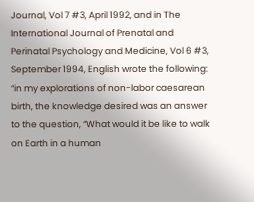Journal, Vol 7 #3, April 1992, and in The International Journal of Prenatal and Perinatal Psychology and Medicine, Vol 6 #3, September 1994, English wrote the following: “in my explorations of non-labor caesarean birth, the knowledge desired was an answer to the question, “What would it be like to walk on Earth in a human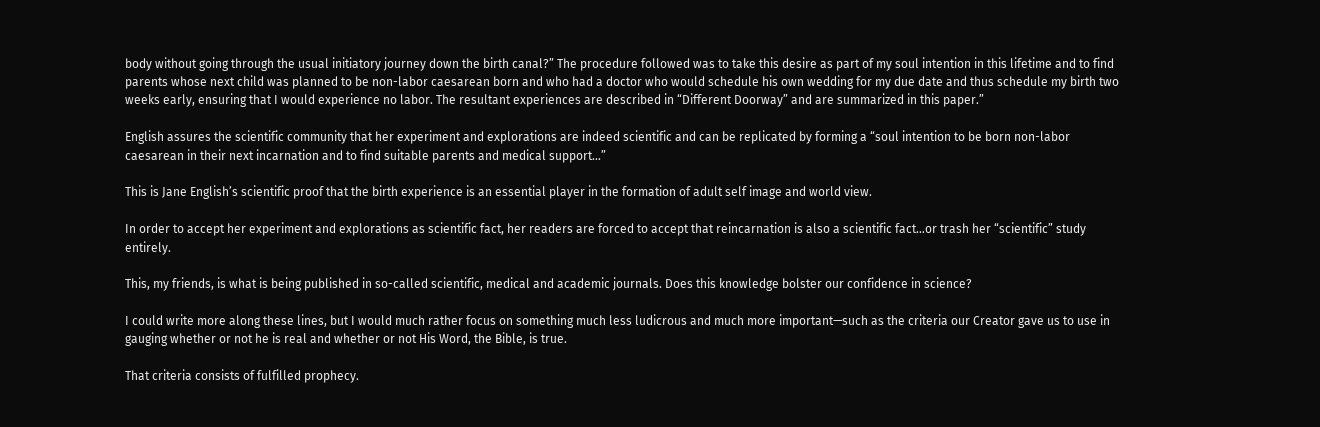body without going through the usual initiatory journey down the birth canal?” The procedure followed was to take this desire as part of my soul intention in this lifetime and to find parents whose next child was planned to be non-labor caesarean born and who had a doctor who would schedule his own wedding for my due date and thus schedule my birth two weeks early, ensuring that I would experience no labor. The resultant experiences are described in “Different Doorway” and are summarized in this paper.”

English assures the scientific community that her experiment and explorations are indeed scientific and can be replicated by forming a “soul intention to be born non-labor caesarean in their next incarnation and to find suitable parents and medical support...”

This is Jane English’s scientific proof that the birth experience is an essential player in the formation of adult self image and world view.

In order to accept her experiment and explorations as scientific fact, her readers are forced to accept that reincarnation is also a scientific fact…or trash her “scientific” study entirely.

This, my friends, is what is being published in so-called scientific, medical and academic journals. Does this knowledge bolster our confidence in science?

I could write more along these lines, but I would much rather focus on something much less ludicrous and much more important—such as the criteria our Creator gave us to use in gauging whether or not he is real and whether or not His Word, the Bible, is true.

That criteria consists of fulfilled prophecy.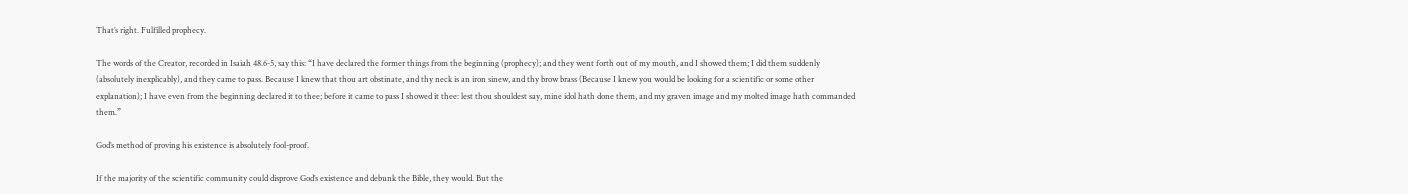That’s right. Fulfilled prophecy.

The words of the Creator, recorded in Isaiah 48.6-5, say this: “I have declared the former things from the beginning (prophecy); and they went forth out of my mouth, and I showed them; I did them suddenly (absolutely inexplicably), and they came to pass. Because I knew that thou art obstinate, and thy neck is an iron sinew, and thy brow brass (Because I knew you would be looking for a scientific or some other explanation); I have even from the beginning declared it to thee; before it came to pass I showed it thee: lest thou shouldest say, mine idol hath done them, and my graven image and my molted image hath commanded them.”

God’s method of proving his existence is absolutely fool-proof.

If the majority of the scientific community could disprove God’s existence and debunk the Bible, they would. But the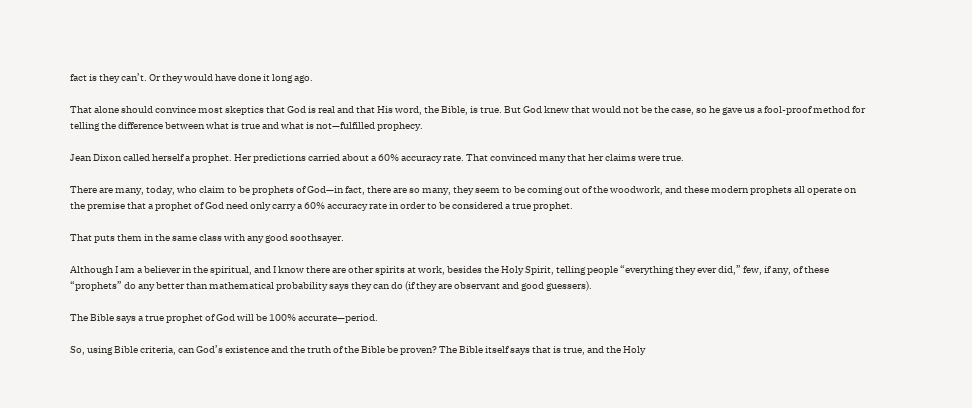fact is they can’t. Or they would have done it long ago.

That alone should convince most skeptics that God is real and that His word, the Bible, is true. But God knew that would not be the case, so he gave us a fool-proof method for telling the difference between what is true and what is not—fulfilled prophecy.

Jean Dixon called herself a prophet. Her predictions carried about a 60% accuracy rate. That convinced many that her claims were true.

There are many, today, who claim to be prophets of God—in fact, there are so many, they seem to be coming out of the woodwork, and these modern prophets all operate on the premise that a prophet of God need only carry a 60% accuracy rate in order to be considered a true prophet.

That puts them in the same class with any good soothsayer.

Although I am a believer in the spiritual, and I know there are other spirits at work, besides the Holy Spirit, telling people “everything they ever did,” few, if any, of these “prophets” do any better than mathematical probability says they can do (if they are observant and good guessers).

The Bible says a true prophet of God will be 100% accurate—period.

So, using Bible criteria, can God’s existence and the truth of the Bible be proven? The Bible itself says that is true, and the Holy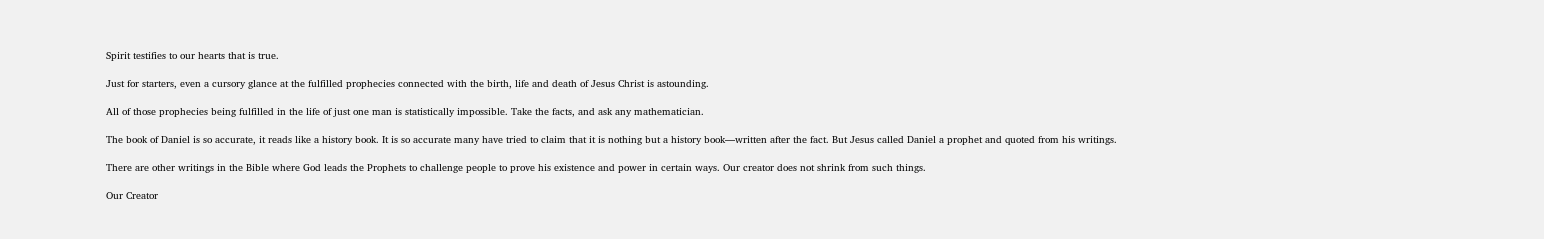Spirit testifies to our hearts that is true.

Just for starters, even a cursory glance at the fulfilled prophecies connected with the birth, life and death of Jesus Christ is astounding.

All of those prophecies being fulfilled in the life of just one man is statistically impossible. Take the facts, and ask any mathematician.

The book of Daniel is so accurate, it reads like a history book. It is so accurate many have tried to claim that it is nothing but a history book—written after the fact. But Jesus called Daniel a prophet and quoted from his writings.

There are other writings in the Bible where God leads the Prophets to challenge people to prove his existence and power in certain ways. Our creator does not shrink from such things.

Our Creator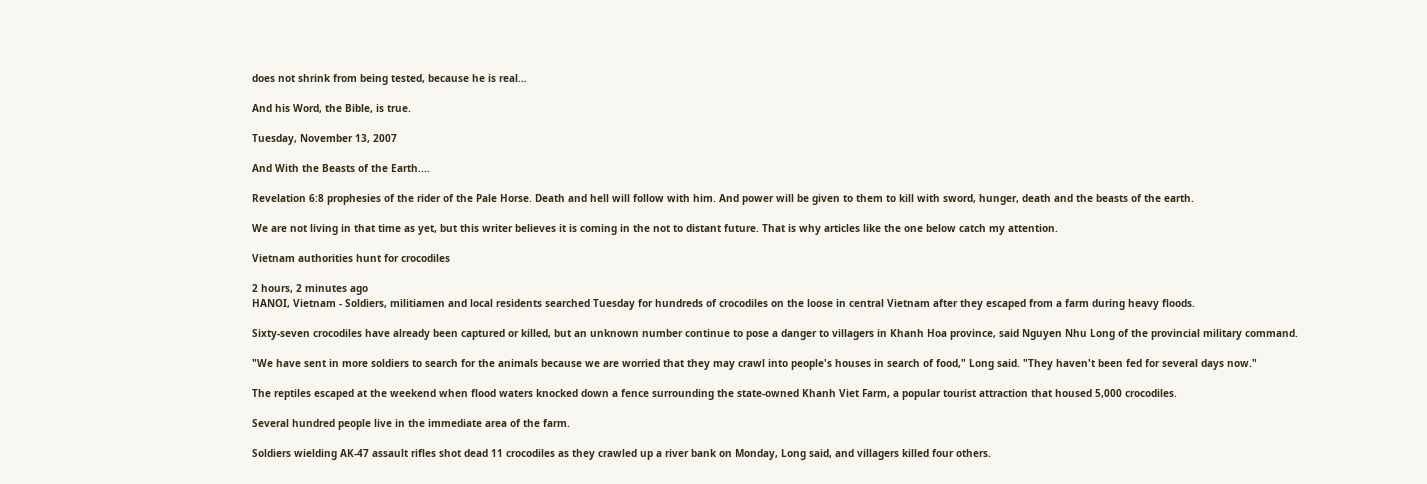does not shrink from being tested, because he is real…

And his Word, the Bible, is true.

Tuesday, November 13, 2007

And With the Beasts of the Earth....

Revelation 6:8 prophesies of the rider of the Pale Horse. Death and hell will follow with him. And power will be given to them to kill with sword, hunger, death and the beasts of the earth.

We are not living in that time as yet, but this writer believes it is coming in the not to distant future. That is why articles like the one below catch my attention.

Vietnam authorities hunt for crocodiles

2 hours, 2 minutes ago
HANOI, Vietnam - Soldiers, militiamen and local residents searched Tuesday for hundreds of crocodiles on the loose in central Vietnam after they escaped from a farm during heavy floods.

Sixty-seven crocodiles have already been captured or killed, but an unknown number continue to pose a danger to villagers in Khanh Hoa province, said Nguyen Nhu Long of the provincial military command.

"We have sent in more soldiers to search for the animals because we are worried that they may crawl into people's houses in search of food," Long said. "They haven't been fed for several days now."

The reptiles escaped at the weekend when flood waters knocked down a fence surrounding the state-owned Khanh Viet Farm, a popular tourist attraction that housed 5,000 crocodiles.

Several hundred people live in the immediate area of the farm.

Soldiers wielding AK-47 assault rifles shot dead 11 crocodiles as they crawled up a river bank on Monday, Long said, and villagers killed four others.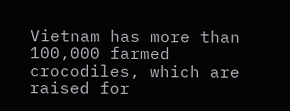Vietnam has more than 100,000 farmed crocodiles, which are raised for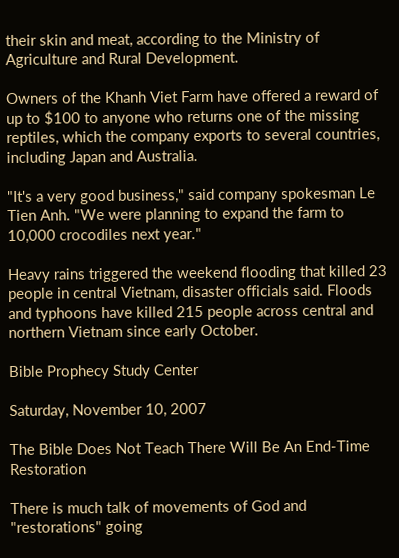their skin and meat, according to the Ministry of Agriculture and Rural Development.

Owners of the Khanh Viet Farm have offered a reward of up to $100 to anyone who returns one of the missing reptiles, which the company exports to several countries, including Japan and Australia.

"It's a very good business," said company spokesman Le Tien Anh. "We were planning to expand the farm to 10,000 crocodiles next year."

Heavy rains triggered the weekend flooding that killed 23 people in central Vietnam, disaster officials said. Floods and typhoons have killed 215 people across central and northern Vietnam since early October.

Bible Prophecy Study Center

Saturday, November 10, 2007

The Bible Does Not Teach There Will Be An End-Time Restoration

There is much talk of movements of God and "restorations" going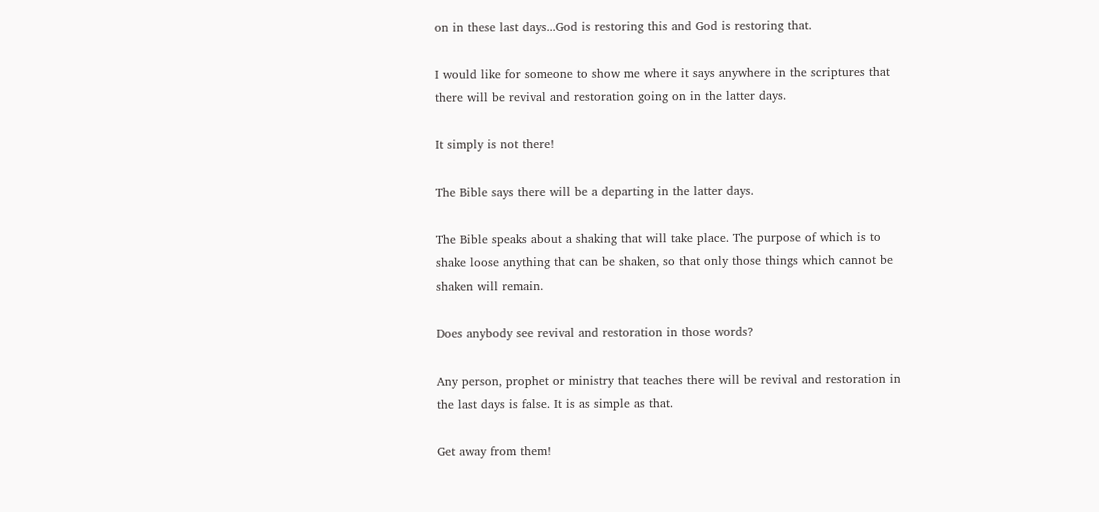on in these last days...God is restoring this and God is restoring that.

I would like for someone to show me where it says anywhere in the scriptures that there will be revival and restoration going on in the latter days.

It simply is not there!

The Bible says there will be a departing in the latter days.

The Bible speaks about a shaking that will take place. The purpose of which is to shake loose anything that can be shaken, so that only those things which cannot be shaken will remain.

Does anybody see revival and restoration in those words?

Any person, prophet or ministry that teaches there will be revival and restoration in the last days is false. It is as simple as that.

Get away from them!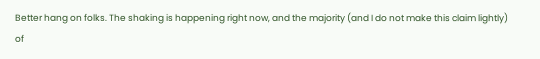Better hang on folks. The shaking is happening right now, and the majority (and I do not make this claim lightly) of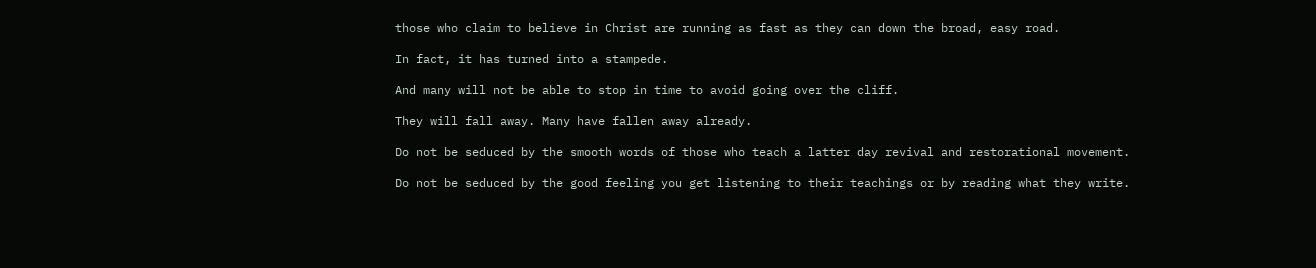those who claim to believe in Christ are running as fast as they can down the broad, easy road.

In fact, it has turned into a stampede.

And many will not be able to stop in time to avoid going over the cliff.

They will fall away. Many have fallen away already.

Do not be seduced by the smooth words of those who teach a latter day revival and restorational movement.

Do not be seduced by the good feeling you get listening to their teachings or by reading what they write.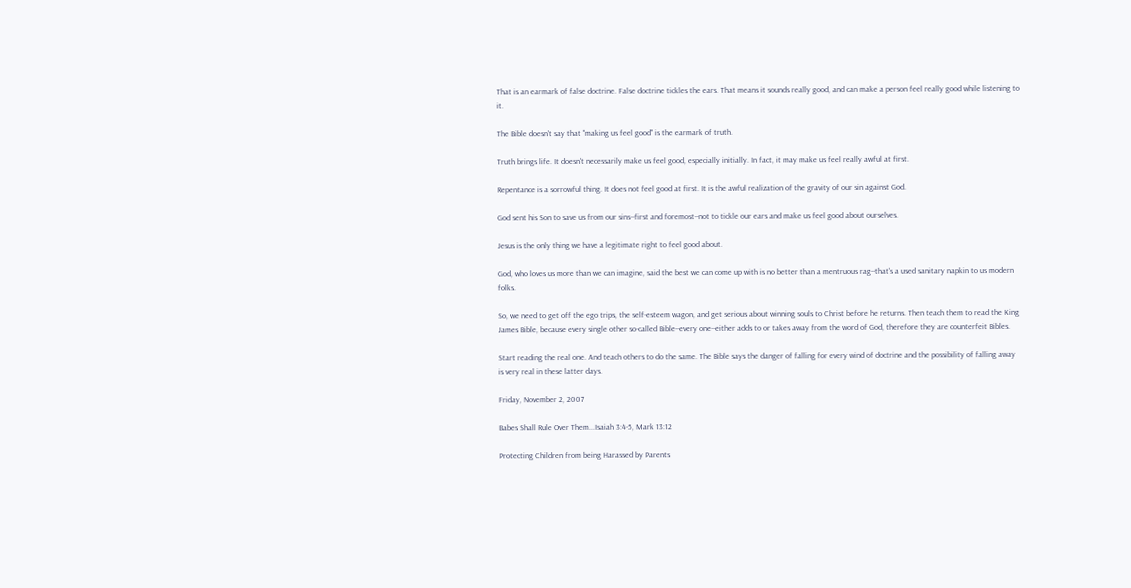That is an earmark of false doctrine. False doctrine tickles the ears. That means it sounds really good, and can make a person feel really good while listening to it.

The Bible doesn't say that "making us feel good" is the earmark of truth.

Truth brings life. It doesn't necessarily make us feel good, especially initially. In fact, it may make us feel really awful at first.

Repentance is a sorrowful thing. It does not feel good at first. It is the awful realization of the gravity of our sin against God.

God sent his Son to save us from our sins--first and foremost--not to tickle our ears and make us feel good about ourselves.

Jesus is the only thing we have a legitimate right to feel good about.

God, who loves us more than we can imagine, said the best we can come up with is no better than a mentruous rag--that's a used sanitary napkin to us modern folks.

So, we need to get off the ego trips, the self-esteem wagon, and get serious about winning souls to Christ before he returns. Then teach them to read the King James Bible, because every single other so-called Bible--every one--either adds to or takes away from the word of God, therefore they are counterfeit Bibles.

Start reading the real one. And teach others to do the same. The Bible says the danger of falling for every wind of doctrine and the possibility of falling away is very real in these latter days.

Friday, November 2, 2007

Babes Shall Rule Over Them...Isaiah 3:4-5, Mark 13:12

Protecting Children from being Harassed by Parents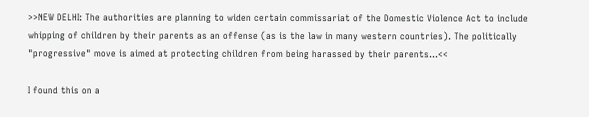>>NEW DELHI: The authorities are planning to widen certain commissariat of the Domestic Violence Act to include whipping of children by their parents as an offense (as is the law in many western countries). The politically "progressive" move is aimed at protecting children from being harassed by their parents...<<

I found this on a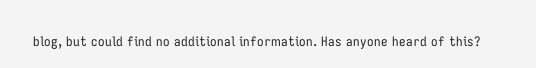blog, but could find no additional information. Has anyone heard of this?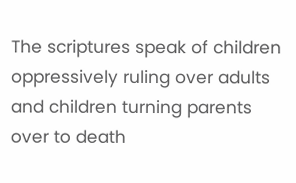The scriptures speak of children oppressively ruling over adults and children turning parents over to death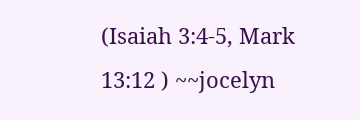(Isaiah 3:4-5, Mark 13:12 ) ~~jocelyn